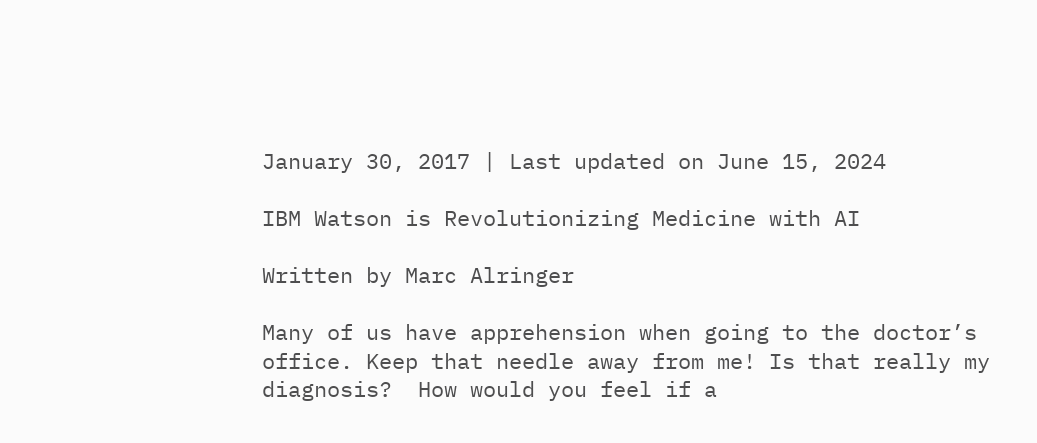January 30, 2017 | Last updated on June 15, 2024

IBM Watson is Revolutionizing Medicine with AI

Written by Marc Alringer

Many of us have apprehension when going to the doctor’s office. Keep that needle away from me! Is that really my diagnosis?  How would you feel if a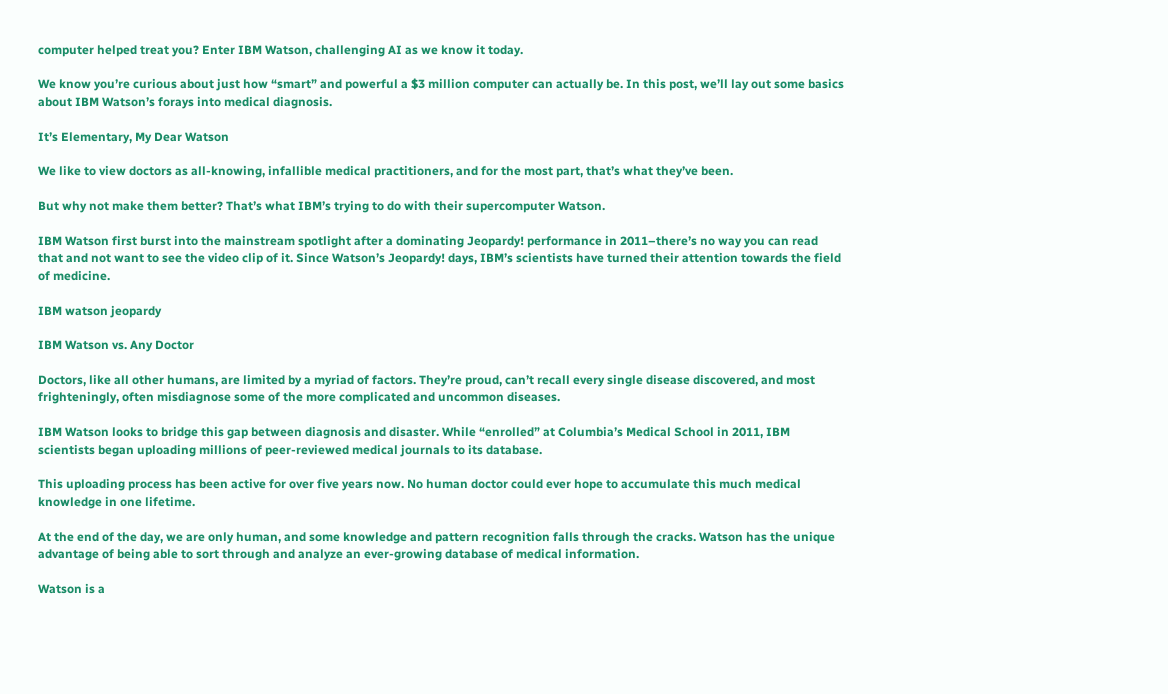computer helped treat you? Enter IBM Watson, challenging AI as we know it today.

We know you’re curious about just how “smart” and powerful a $3 million computer can actually be. In this post, we’ll lay out some basics about IBM Watson’s forays into medical diagnosis.

It’s Elementary, My Dear Watson

We like to view doctors as all-knowing, infallible medical practitioners, and for the most part, that’s what they’ve been.

But why not make them better? That’s what IBM’s trying to do with their supercomputer Watson.

IBM Watson first burst into the mainstream spotlight after a dominating Jeopardy! performance in 2011–there’s no way you can read that and not want to see the video clip of it. Since Watson’s Jeopardy! days, IBM’s scientists have turned their attention towards the field of medicine.

IBM watson jeopardy

IBM Watson vs. Any Doctor

Doctors, like all other humans, are limited by a myriad of factors. They’re proud, can’t recall every single disease discovered, and most frighteningly, often misdiagnose some of the more complicated and uncommon diseases.

IBM Watson looks to bridge this gap between diagnosis and disaster. While “enrolled” at Columbia’s Medical School in 2011, IBM scientists began uploading millions of peer-reviewed medical journals to its database.

This uploading process has been active for over five years now. No human doctor could ever hope to accumulate this much medical knowledge in one lifetime.

At the end of the day, we are only human, and some knowledge and pattern recognition falls through the cracks. Watson has the unique advantage of being able to sort through and analyze an ever-growing database of medical information.

Watson is a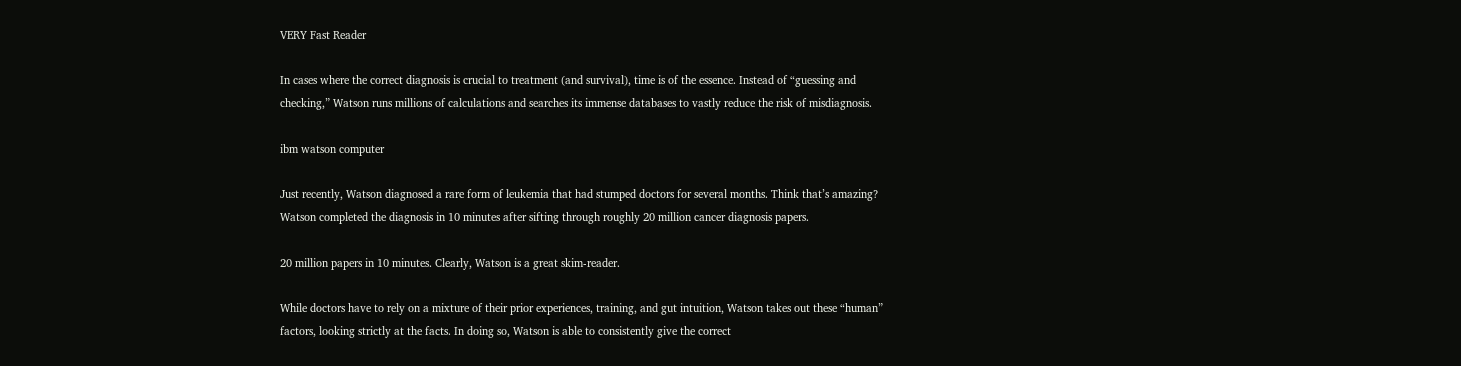VERY Fast Reader

In cases where the correct diagnosis is crucial to treatment (and survival), time is of the essence. Instead of “guessing and checking,” Watson runs millions of calculations and searches its immense databases to vastly reduce the risk of misdiagnosis.

ibm watson computer

Just recently, Watson diagnosed a rare form of leukemia that had stumped doctors for several months. Think that’s amazing? Watson completed the diagnosis in 10 minutes after sifting through roughly 20 million cancer diagnosis papers.

20 million papers in 10 minutes. Clearly, Watson is a great skim-reader.

While doctors have to rely on a mixture of their prior experiences, training, and gut intuition, Watson takes out these “human” factors, looking strictly at the facts. In doing so, Watson is able to consistently give the correct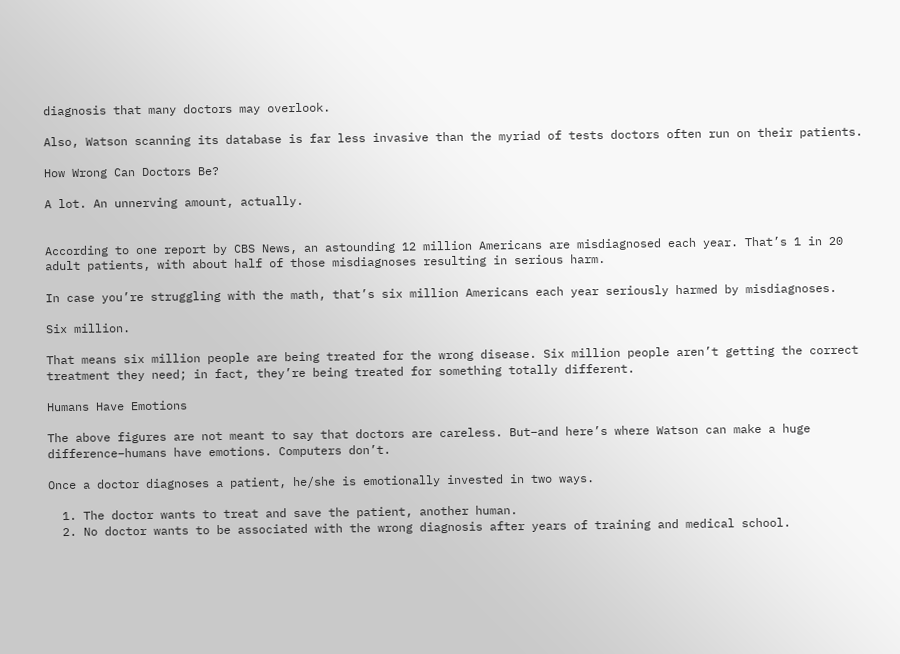diagnosis that many doctors may overlook.

Also, Watson scanning its database is far less invasive than the myriad of tests doctors often run on their patients.

How Wrong Can Doctors Be?

A lot. An unnerving amount, actually.


According to one report by CBS News, an astounding 12 million Americans are misdiagnosed each year. That’s 1 in 20 adult patients, with about half of those misdiagnoses resulting in serious harm.

In case you’re struggling with the math, that’s six million Americans each year seriously harmed by misdiagnoses.

Six million.

That means six million people are being treated for the wrong disease. Six million people aren’t getting the correct treatment they need; in fact, they’re being treated for something totally different.

Humans Have Emotions

The above figures are not meant to say that doctors are careless. But–and here’s where Watson can make a huge difference–humans have emotions. Computers don’t.

Once a doctor diagnoses a patient, he/she is emotionally invested in two ways.

  1. The doctor wants to treat and save the patient, another human.
  2. No doctor wants to be associated with the wrong diagnosis after years of training and medical school.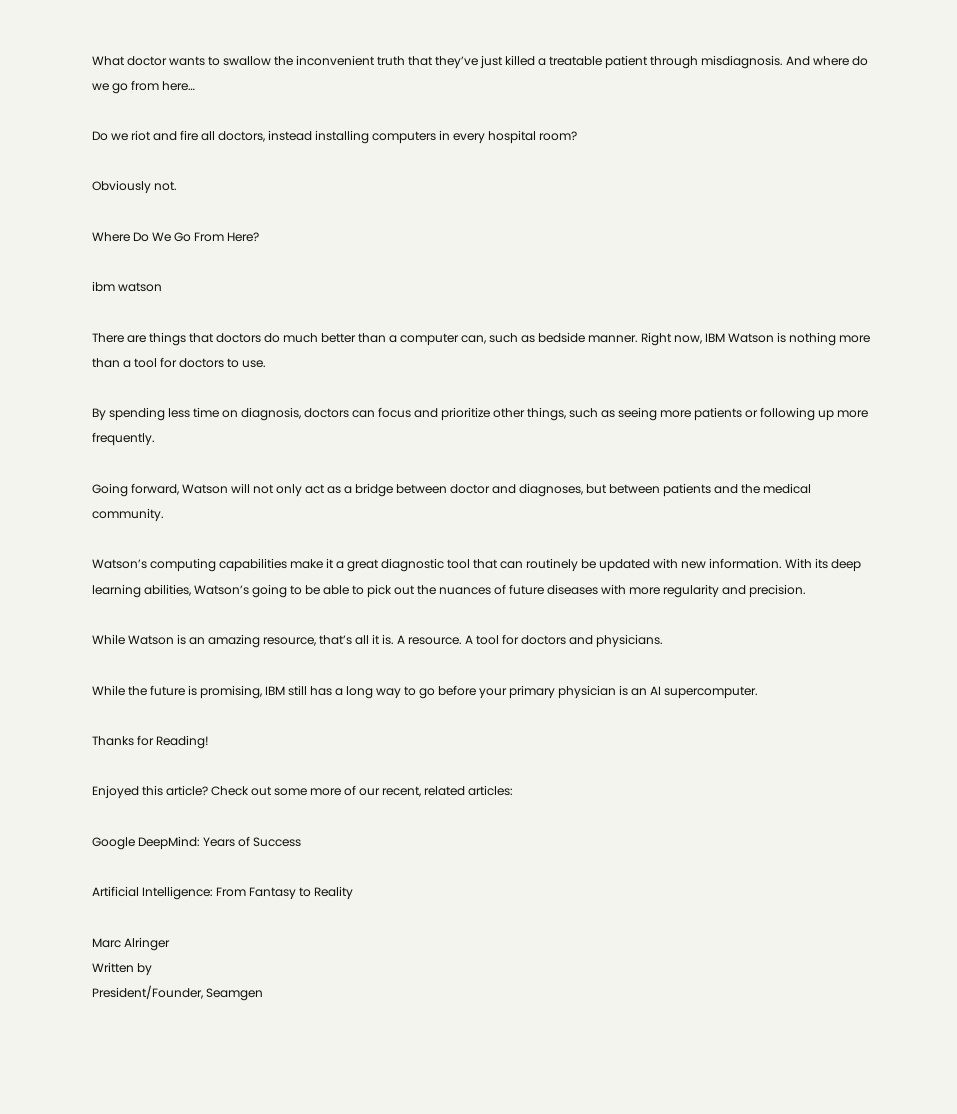What doctor wants to swallow the inconvenient truth that they’ve just killed a treatable patient through misdiagnosis. And where do we go from here…

Do we riot and fire all doctors, instead installing computers in every hospital room?

Obviously not.

Where Do We Go From Here?

ibm watson

There are things that doctors do much better than a computer can, such as bedside manner. Right now, IBM Watson is nothing more than a tool for doctors to use.

By spending less time on diagnosis, doctors can focus and prioritize other things, such as seeing more patients or following up more frequently.

Going forward, Watson will not only act as a bridge between doctor and diagnoses, but between patients and the medical community.

Watson’s computing capabilities make it a great diagnostic tool that can routinely be updated with new information. With its deep learning abilities, Watson’s going to be able to pick out the nuances of future diseases with more regularity and precision.

While Watson is an amazing resource, that’s all it is. A resource. A tool for doctors and physicians.

While the future is promising, IBM still has a long way to go before your primary physician is an AI supercomputer.

Thanks for Reading!

Enjoyed this article? Check out some more of our recent, related articles:

Google DeepMind: Years of Success

Artificial Intelligence: From Fantasy to Reality

Marc Alringer
Written by
President/Founder, Seamgen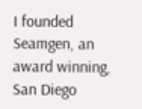I founded Seamgen, an award winning, San Diego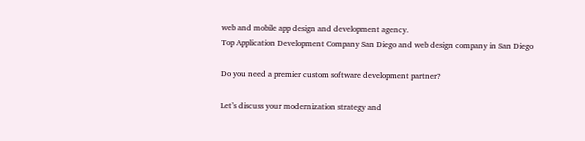web and mobile app design and development agency.
Top Application Development Company San Diego and web design company in San Diego

Do you need a premier custom software development partner?

Let’s discuss your modernization strategy and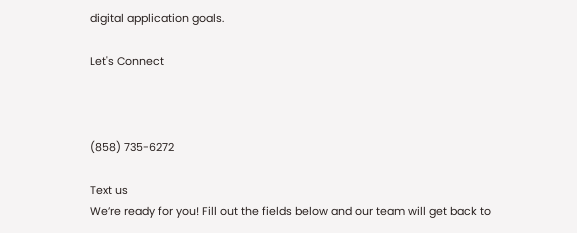digital application goals.

Let's Connect



(858) 735-6272

Text us
We’re ready for you! Fill out the fields below and our team will get back to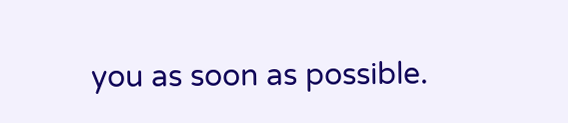you as soon as possible.